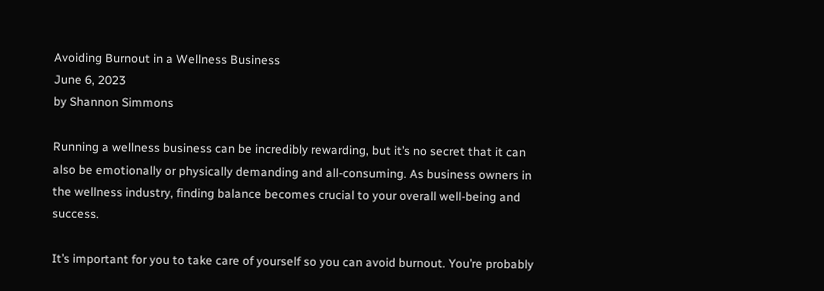Avoiding Burnout in a Wellness Business
June 6, 2023
by Shannon Simmons

Running a wellness business can be incredibly rewarding, but it’s no secret that it can also be emotionally or physically demanding and all-consuming. As business owners in the wellness industry, finding balance becomes crucial to your overall well-being and success.

It’s important for you to take care of yourself so you can avoid burnout. You’re probably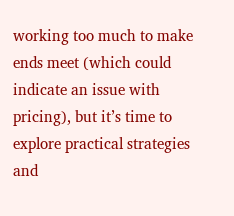working too much to make ends meet (which could indicate an issue with pricing), but it’s time to explore practical strategies and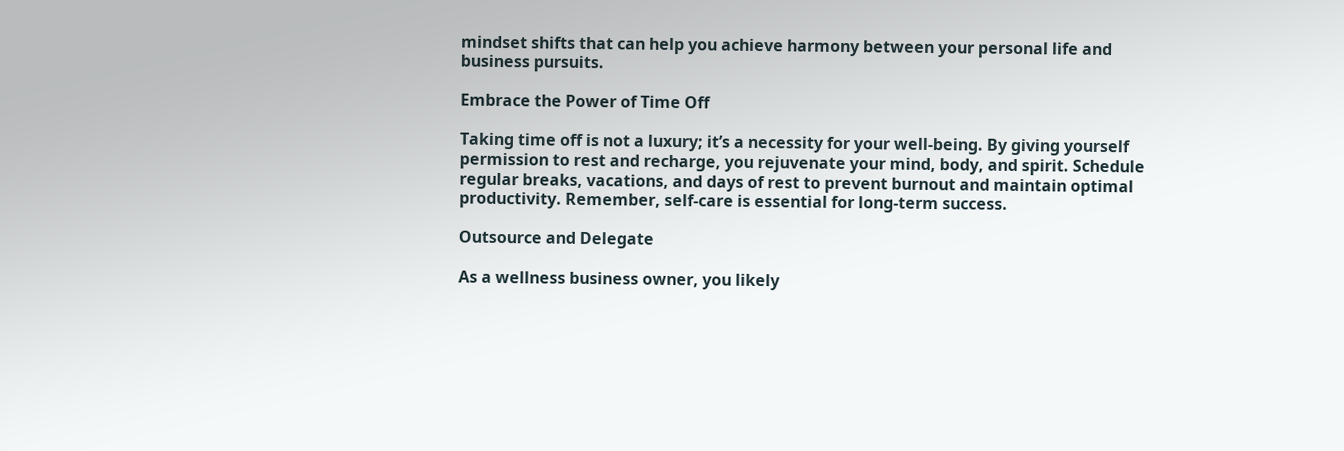mindset shifts that can help you achieve harmony between your personal life and business pursuits.

Embrace the Power of Time Off

Taking time off is not a luxury; it’s a necessity for your well-being. By giving yourself permission to rest and recharge, you rejuvenate your mind, body, and spirit. Schedule regular breaks, vacations, and days of rest to prevent burnout and maintain optimal productivity. Remember, self-care is essential for long-term success.

Outsource and Delegate

As a wellness business owner, you likely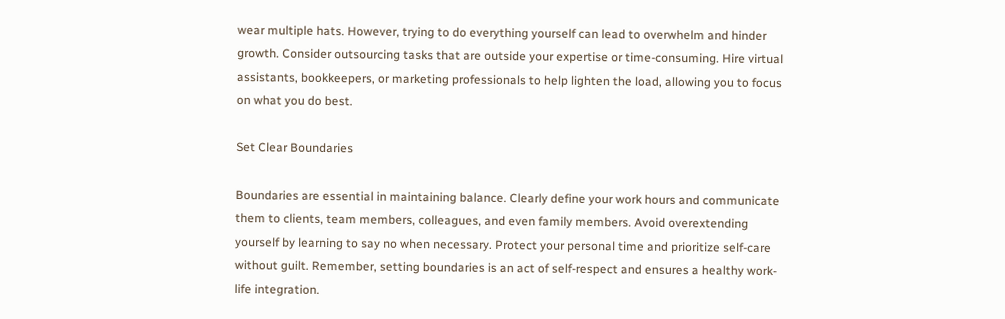wear multiple hats. However, trying to do everything yourself can lead to overwhelm and hinder growth. Consider outsourcing tasks that are outside your expertise or time-consuming. Hire virtual assistants, bookkeepers, or marketing professionals to help lighten the load, allowing you to focus on what you do best.

Set Clear Boundaries

Boundaries are essential in maintaining balance. Clearly define your work hours and communicate them to clients, team members, colleagues, and even family members. Avoid overextending yourself by learning to say no when necessary. Protect your personal time and prioritize self-care without guilt. Remember, setting boundaries is an act of self-respect and ensures a healthy work-life integration.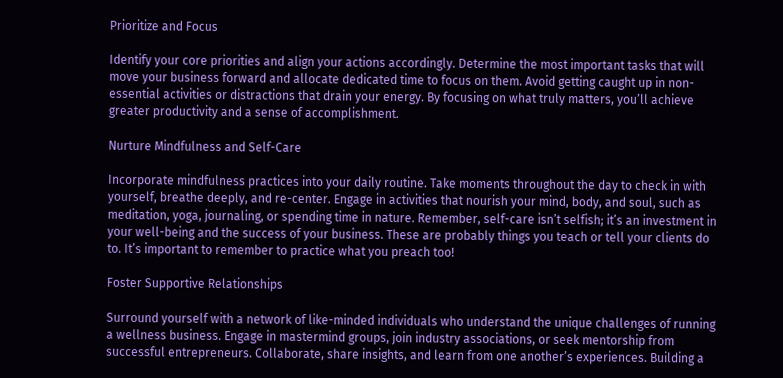Prioritize and Focus

Identify your core priorities and align your actions accordingly. Determine the most important tasks that will move your business forward and allocate dedicated time to focus on them. Avoid getting caught up in non-essential activities or distractions that drain your energy. By focusing on what truly matters, you’ll achieve greater productivity and a sense of accomplishment.

Nurture Mindfulness and Self-Care

Incorporate mindfulness practices into your daily routine. Take moments throughout the day to check in with yourself, breathe deeply, and re-center. Engage in activities that nourish your mind, body, and soul, such as meditation, yoga, journaling, or spending time in nature. Remember, self-care isn’t selfish; it’s an investment in your well-being and the success of your business. These are probably things you teach or tell your clients do to. It’s important to remember to practice what you preach too!

Foster Supportive Relationships

Surround yourself with a network of like-minded individuals who understand the unique challenges of running a wellness business. Engage in mastermind groups, join industry associations, or seek mentorship from successful entrepreneurs. Collaborate, share insights, and learn from one another’s experiences. Building a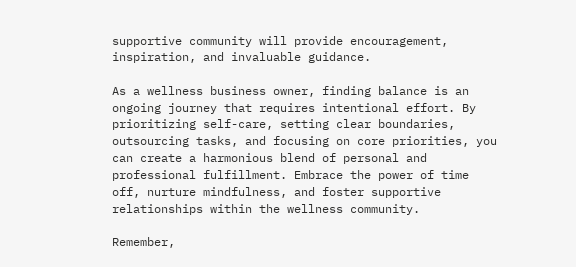supportive community will provide encouragement, inspiration, and invaluable guidance.

As a wellness business owner, finding balance is an ongoing journey that requires intentional effort. By prioritizing self-care, setting clear boundaries, outsourcing tasks, and focusing on core priorities, you can create a harmonious blend of personal and professional fulfillment. Embrace the power of time off, nurture mindfulness, and foster supportive relationships within the wellness community.

Remember,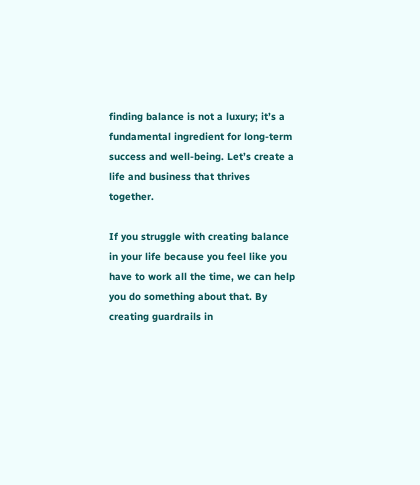finding balance is not a luxury; it’s a fundamental ingredient for long-term success and well-being. Let’s create a life and business that thrives together.

If you struggle with creating balance in your life because you feel like you have to work all the time, we can help you do something about that. By creating guardrails in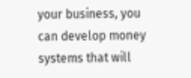your business, you can develop money systems that will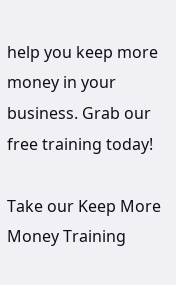help you keep more money in your business. Grab our free training today!

Take our Keep More Money Training